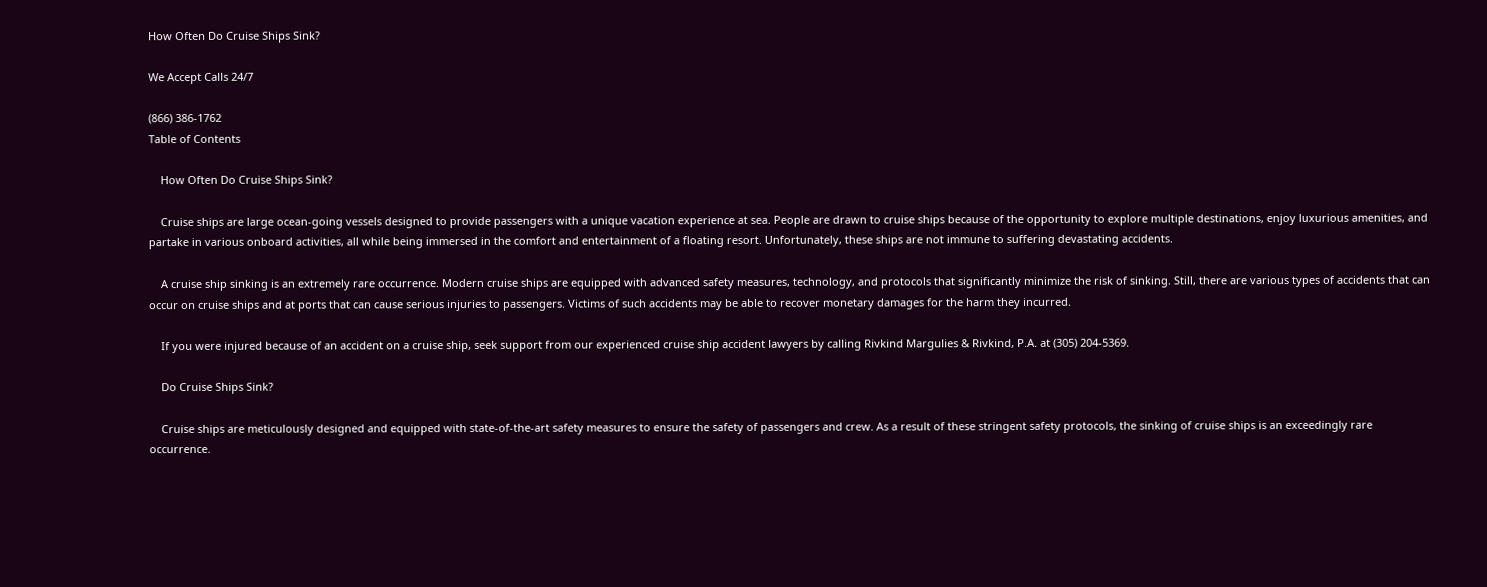How Often Do Cruise Ships Sink?

We Accept Calls 24/7

(866) 386-1762
Table of Contents

    How Often Do Cruise Ships Sink?

    Cruise ships are large ocean-going vessels designed to provide passengers with a unique vacation experience at sea. People are drawn to cruise ships because of the opportunity to explore multiple destinations, enjoy luxurious amenities, and partake in various onboard activities, all while being immersed in the comfort and entertainment of a floating resort. Unfortunately, these ships are not immune to suffering devastating accidents.

    A cruise ship sinking is an extremely rare occurrence. Modern cruise ships are equipped with advanced safety measures, technology, and protocols that significantly minimize the risk of sinking. Still, there are various types of accidents that can occur on cruise ships and at ports that can cause serious injuries to passengers. Victims of such accidents may be able to recover monetary damages for the harm they incurred.

    If you were injured because of an accident on a cruise ship, seek support from our experienced cruise ship accident lawyers by calling Rivkind Margulies & Rivkind, P.A. at (305) 204-5369.

    Do Cruise Ships Sink?

    Cruise ships are meticulously designed and equipped with state-of-the-art safety measures to ensure the safety of passengers and crew. As a result of these stringent safety protocols, the sinking of cruise ships is an exceedingly rare occurrence.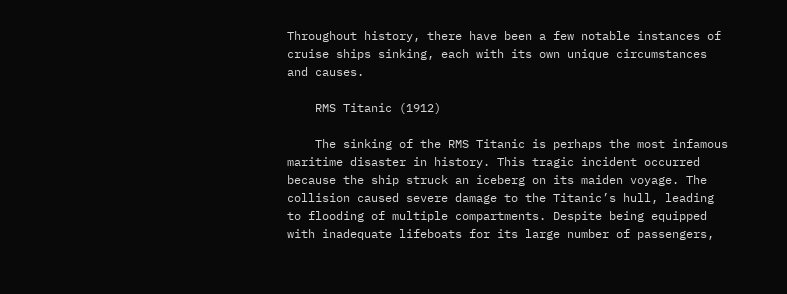Throughout history, there have been a few notable instances of cruise ships sinking, each with its own unique circumstances and causes.

    RMS Titanic (1912)

    The sinking of the RMS Titanic is perhaps the most infamous maritime disaster in history. This tragic incident occurred because the ship struck an iceberg on its maiden voyage. The collision caused severe damage to the Titanic’s hull, leading to flooding of multiple compartments. Despite being equipped with inadequate lifeboats for its large number of passengers,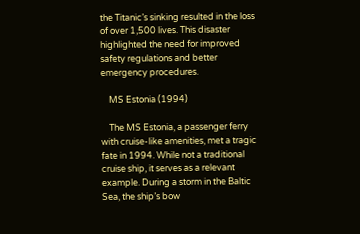the Titanic’s sinking resulted in the loss of over 1,500 lives. This disaster highlighted the need for improved safety regulations and better emergency procedures.

    MS Estonia (1994)

    The MS Estonia, a passenger ferry with cruise-like amenities, met a tragic fate in 1994. While not a traditional cruise ship, it serves as a relevant example. During a storm in the Baltic Sea, the ship’s bow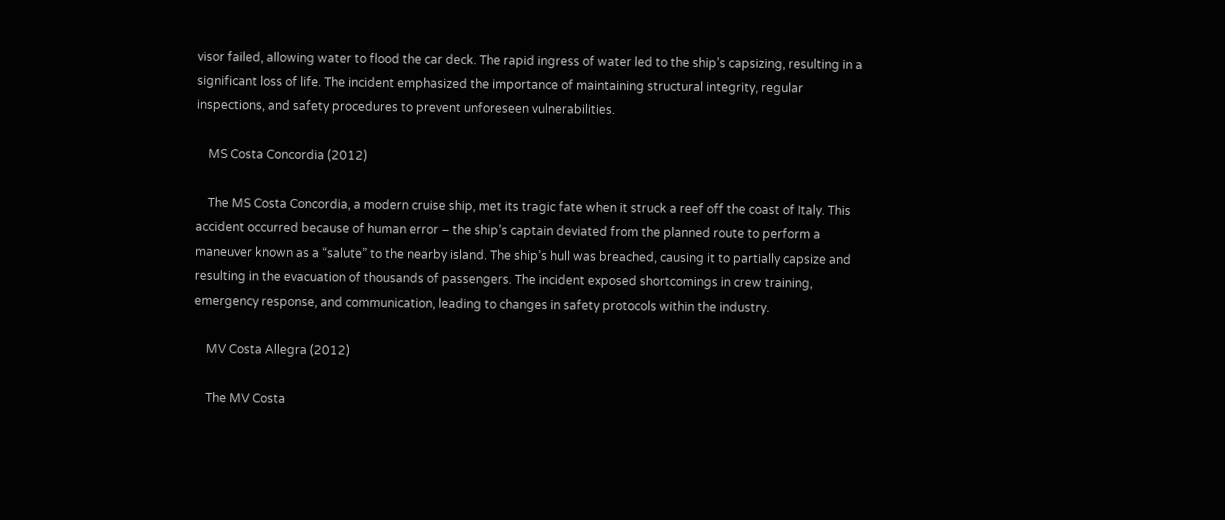visor failed, allowing water to flood the car deck. The rapid ingress of water led to the ship’s capsizing, resulting in a significant loss of life. The incident emphasized the importance of maintaining structural integrity, regular inspections, and safety procedures to prevent unforeseen vulnerabilities.

    MS Costa Concordia (2012)

    The MS Costa Concordia, a modern cruise ship, met its tragic fate when it struck a reef off the coast of Italy. This accident occurred because of human error – the ship’s captain deviated from the planned route to perform a maneuver known as a “salute” to the nearby island. The ship’s hull was breached, causing it to partially capsize and resulting in the evacuation of thousands of passengers. The incident exposed shortcomings in crew training, emergency response, and communication, leading to changes in safety protocols within the industry.

    MV Costa Allegra (2012)

    The MV Costa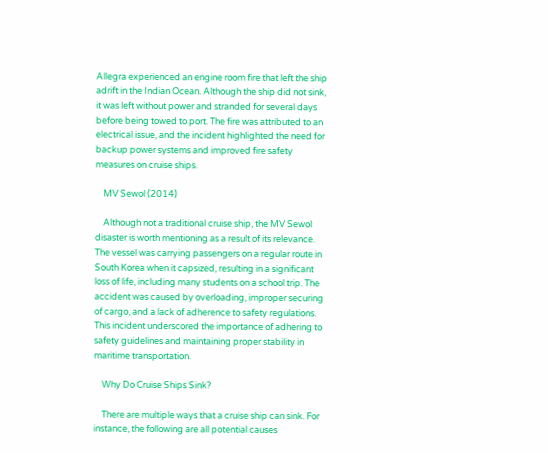Allegra experienced an engine room fire that left the ship adrift in the Indian Ocean. Although the ship did not sink, it was left without power and stranded for several days before being towed to port. The fire was attributed to an electrical issue, and the incident highlighted the need for backup power systems and improved fire safety measures on cruise ships.

    MV Sewol (2014)

    Although not a traditional cruise ship, the MV Sewol disaster is worth mentioning as a result of its relevance. The vessel was carrying passengers on a regular route in South Korea when it capsized, resulting in a significant loss of life, including many students on a school trip. The accident was caused by overloading, improper securing of cargo, and a lack of adherence to safety regulations. This incident underscored the importance of adhering to safety guidelines and maintaining proper stability in maritime transportation.

    Why Do Cruise Ships Sink?

    There are multiple ways that a cruise ship can sink. For instance, the following are all potential causes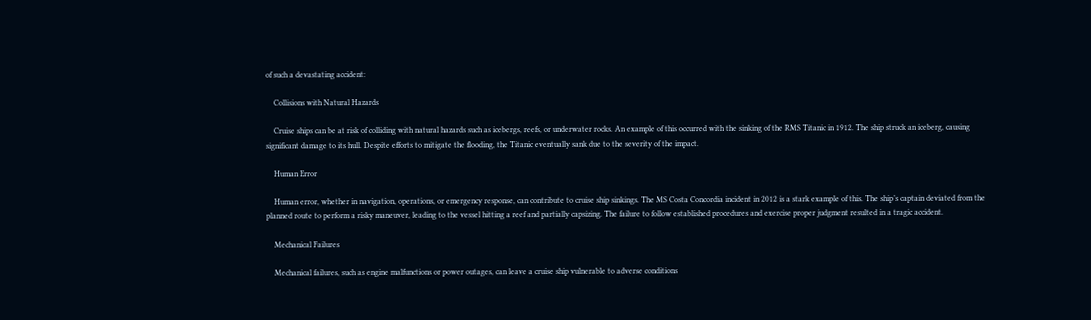of such a devastating accident:

    Collisions with Natural Hazards

    Cruise ships can be at risk of colliding with natural hazards such as icebergs, reefs, or underwater rocks. An example of this occurred with the sinking of the RMS Titanic in 1912. The ship struck an iceberg, causing significant damage to its hull. Despite efforts to mitigate the flooding, the Titanic eventually sank due to the severity of the impact.

    Human Error

    Human error, whether in navigation, operations, or emergency response, can contribute to cruise ship sinkings. The MS Costa Concordia incident in 2012 is a stark example of this. The ship’s captain deviated from the planned route to perform a risky maneuver, leading to the vessel hitting a reef and partially capsizing. The failure to follow established procedures and exercise proper judgment resulted in a tragic accident.

    Mechanical Failures

    Mechanical failures, such as engine malfunctions or power outages, can leave a cruise ship vulnerable to adverse conditions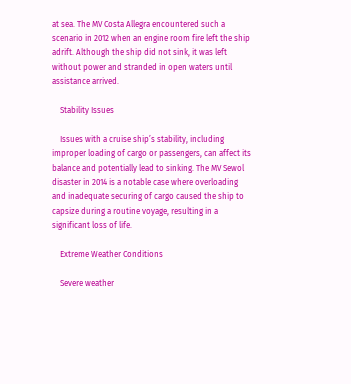at sea. The MV Costa Allegra encountered such a scenario in 2012 when an engine room fire left the ship adrift. Although the ship did not sink, it was left without power and stranded in open waters until assistance arrived.

    Stability Issues

    Issues with a cruise ship’s stability, including improper loading of cargo or passengers, can affect its balance and potentially lead to sinking. The MV Sewol disaster in 2014 is a notable case where overloading and inadequate securing of cargo caused the ship to capsize during a routine voyage, resulting in a significant loss of life.

    Extreme Weather Conditions

    Severe weather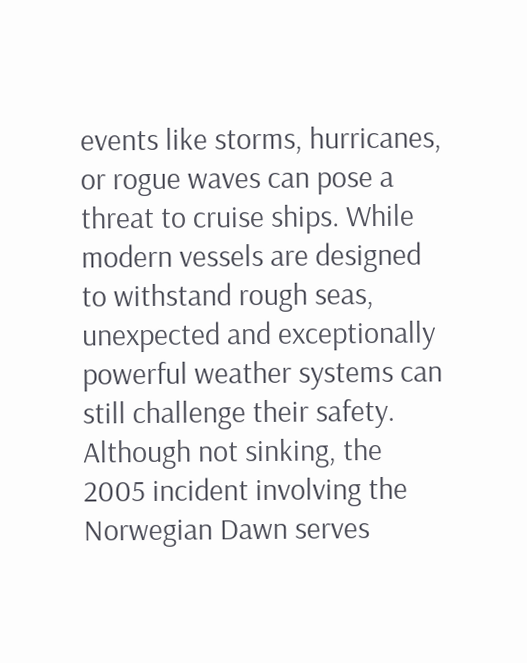events like storms, hurricanes, or rogue waves can pose a threat to cruise ships. While modern vessels are designed to withstand rough seas, unexpected and exceptionally powerful weather systems can still challenge their safety. Although not sinking, the 2005 incident involving the Norwegian Dawn serves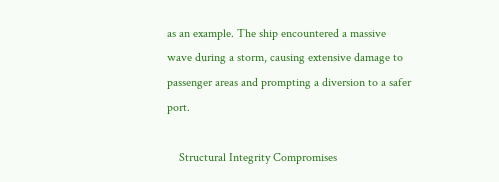as an example. The ship encountered a massive wave during a storm, causing extensive damage to passenger areas and prompting a diversion to a safer port.

    Structural Integrity Compromises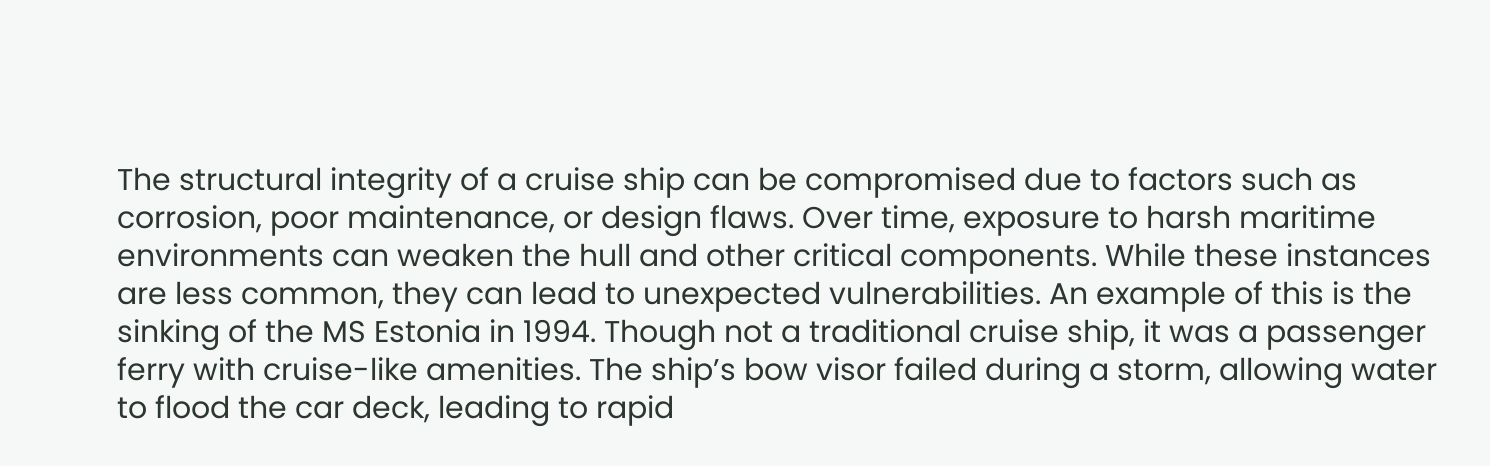The structural integrity of a cruise ship can be compromised due to factors such as corrosion, poor maintenance, or design flaws. Over time, exposure to harsh maritime environments can weaken the hull and other critical components. While these instances are less common, they can lead to unexpected vulnerabilities. An example of this is the sinking of the MS Estonia in 1994. Though not a traditional cruise ship, it was a passenger ferry with cruise-like amenities. The ship’s bow visor failed during a storm, allowing water to flood the car deck, leading to rapid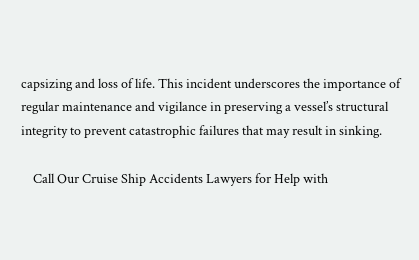capsizing and loss of life. This incident underscores the importance of regular maintenance and vigilance in preserving a vessel’s structural integrity to prevent catastrophic failures that may result in sinking.

    Call Our Cruise Ship Accidents Lawyers for Help with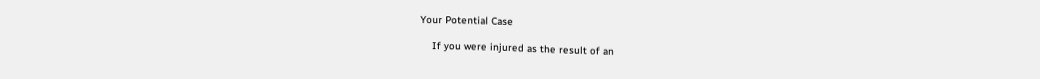Your Potential Case

    If you were injured as the result of an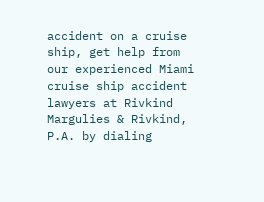accident on a cruise ship, get help from our experienced Miami cruise ship accident lawyers at Rivkind Margulies & Rivkind, P.A. by dialing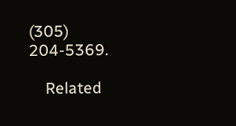(305) 204-5369.

    Related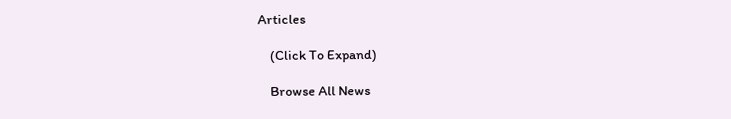Articles

    (Click To Expand)

    Browse All News